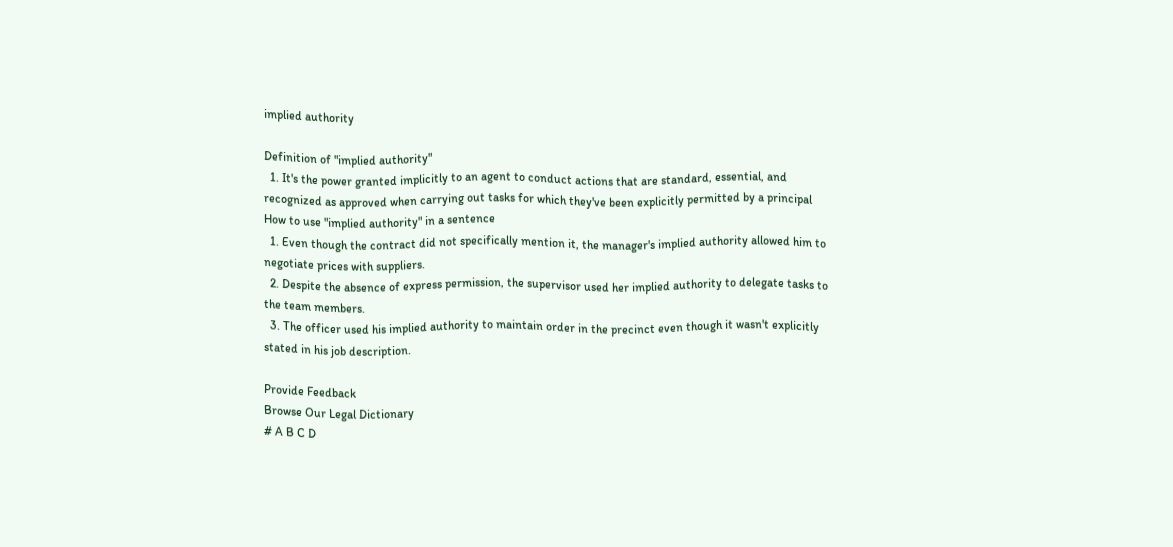implied authority

Definition of "implied authority"
  1. It's the power granted implicitly to an agent to conduct actions that are standard, essential, and recognized as approved when carrying out tasks for which they've been explicitly permitted by a principal
How to use "implied authority" in a sentence
  1. Even though the contract did not specifically mention it, the manager's implied authority allowed him to negotiate prices with suppliers.
  2. Despite the absence of express permission, the supervisor used her implied authority to delegate tasks to the team members.
  3. The officer used his implied authority to maintain order in the precinct even though it wasn't explicitly stated in his job description.

Provide Feedback
Browse Our Legal Dictionary
# A B C D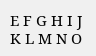E F G H I J K L M N O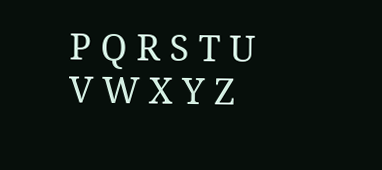P Q R S T U V W X Y Z